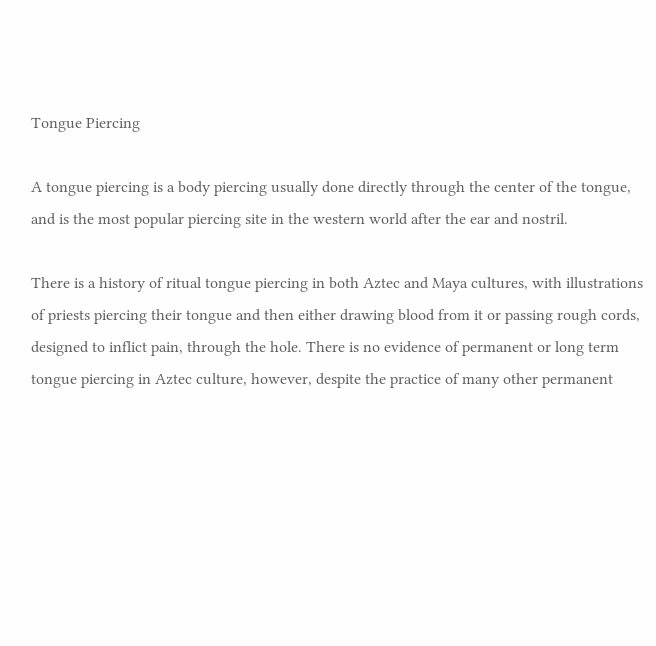Tongue Piercing

A tongue piercing is a body piercing usually done directly through the center of the tongue, and is the most popular piercing site in the western world after the ear and nostril.

There is a history of ritual tongue piercing in both Aztec and Maya cultures, with illustrations of priests piercing their tongue and then either drawing blood from it or passing rough cords, designed to inflict pain, through the hole. There is no evidence of permanent or long term tongue piercing in Aztec culture, however, despite the practice of many other permanent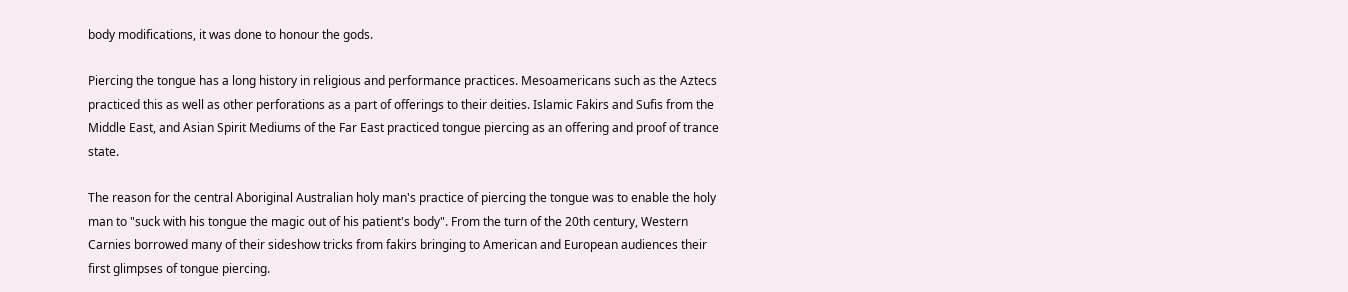body modifications, it was done to honour the gods.

Piercing the tongue has a long history in religious and performance practices. Mesoamericans such as the Aztecs practiced this as well as other perforations as a part of offerings to their deities. Islamic Fakirs and Sufis from the Middle East, and Asian Spirit Mediums of the Far East practiced tongue piercing as an offering and proof of trance state.

The reason for the central Aboriginal Australian holy man's practice of piercing the tongue was to enable the holy man to "suck with his tongue the magic out of his patient's body". From the turn of the 20th century, Western Carnies borrowed many of their sideshow tricks from fakirs bringing to American and European audiences their first glimpses of tongue piercing.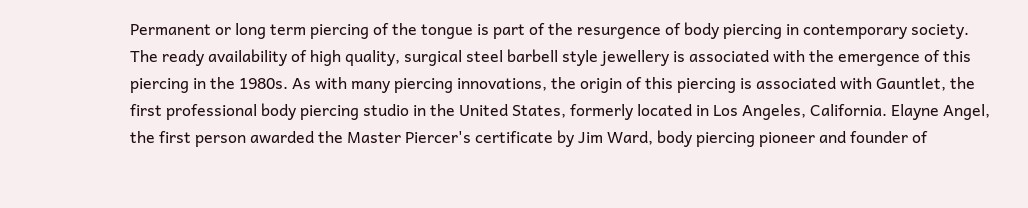Permanent or long term piercing of the tongue is part of the resurgence of body piercing in contemporary society. The ready availability of high quality, surgical steel barbell style jewellery is associated with the emergence of this piercing in the 1980s. As with many piercing innovations, the origin of this piercing is associated with Gauntlet, the first professional body piercing studio in the United States, formerly located in Los Angeles, California. Elayne Angel, the first person awarded the Master Piercer's certificate by Jim Ward, body piercing pioneer and founder of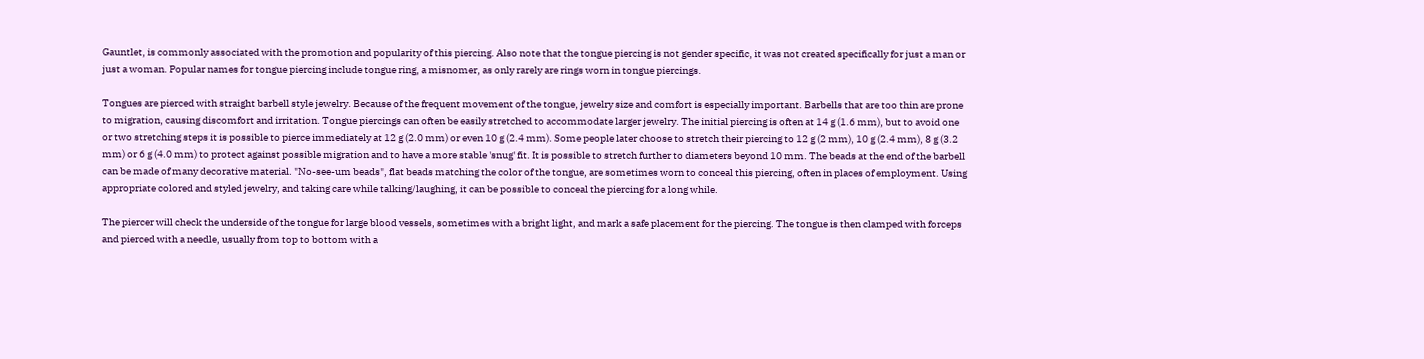Gauntlet, is commonly associated with the promotion and popularity of this piercing. Also note that the tongue piercing is not gender specific, it was not created specifically for just a man or just a woman. Popular names for tongue piercing include tongue ring, a misnomer, as only rarely are rings worn in tongue piercings.

Tongues are pierced with straight barbell style jewelry. Because of the frequent movement of the tongue, jewelry size and comfort is especially important. Barbells that are too thin are prone to migration, causing discomfort and irritation. Tongue piercings can often be easily stretched to accommodate larger jewelry. The initial piercing is often at 14 g (1.6 mm), but to avoid one or two stretching steps it is possible to pierce immediately at 12 g (2.0 mm) or even 10 g (2.4 mm). Some people later choose to stretch their piercing to 12 g (2 mm), 10 g (2.4 mm), 8 g (3.2 mm) or 6 g (4.0 mm) to protect against possible migration and to have a more stable 'snug' fit. It is possible to stretch further to diameters beyond 10 mm. The beads at the end of the barbell can be made of many decorative material. "No-see-um beads", flat beads matching the color of the tongue, are sometimes worn to conceal this piercing, often in places of employment. Using appropriate colored and styled jewelry, and taking care while talking/laughing, it can be possible to conceal the piercing for a long while.

The piercer will check the underside of the tongue for large blood vessels, sometimes with a bright light, and mark a safe placement for the piercing. The tongue is then clamped with forceps and pierced with a needle, usually from top to bottom with a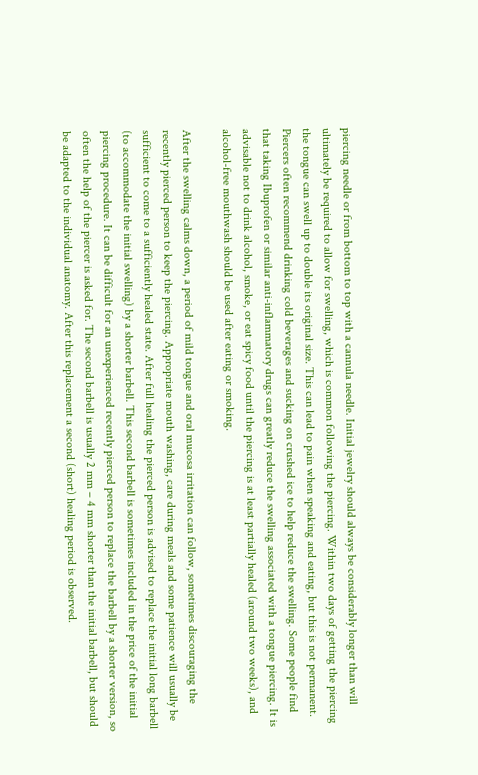piercing needle or from bottom to top with a cannula needle. Initial jewelry should always be considerably longer than will ultimately be required to allow for swelling, which is common following the piercing. Within two days of getting the piercing the tongue can swell up to double its original size. This can lead to pain when speaking and eating, but this is not permanent. Piercers often recommend drinking cold beverages and sucking on crushed ice to help reduce the swelling. Some people find that taking Ibuprofen or similar anti-inflammatory drugs can greatly reduce the swelling associated with a tongue piercing. It is advisable not to drink alcohol, smoke, or eat spicy food until the piercing is at least partially healed (around two weeks), and alcohol-free mouthwash should be used after eating or smoking.

After the swelling calms down, a period of mild tongue and oral mucosa irritation can follow, sometimes discouraging the recently pierced person to keep the piercing. Appropriate mouth washing, care during meals and some patience will usually be sufficient to come to a sufficiently healed state. After full healing the pierced person is advised to replace the initial long barbell (to accommodate the initial swelling) by a shorter barbell. This second barbell is sometimes included in the price of the initial piercing procedure. It can be difficult for an unexperienced recently pierced person to replace the barbell by a shorter version, so often the help of the piercer is asked for. The second barbell is usually 2 mm – 4 mm shorter than the initial barbell, but should be adapted to the individual anatomy. After this replacement a second (short) healing period is observed.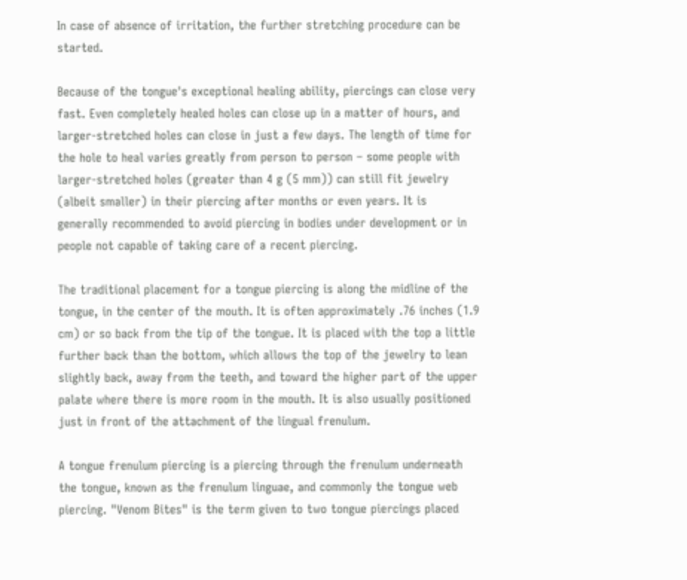In case of absence of irritation, the further stretching procedure can be started.

Because of the tongue's exceptional healing ability, piercings can close very fast. Even completely healed holes can close up in a matter of hours, and larger-stretched holes can close in just a few days. The length of time for the hole to heal varies greatly from person to person – some people with larger-stretched holes (greater than 4 g (5 mm)) can still fit jewelry (albeit smaller) in their piercing after months or even years. It is generally recommended to avoid piercing in bodies under development or in people not capable of taking care of a recent piercing.

The traditional placement for a tongue piercing is along the midline of the tongue, in the center of the mouth. It is often approximately .76 inches (1.9 cm) or so back from the tip of the tongue. It is placed with the top a little further back than the bottom, which allows the top of the jewelry to lean slightly back, away from the teeth, and toward the higher part of the upper palate where there is more room in the mouth. It is also usually positioned just in front of the attachment of the lingual frenulum.

A tongue frenulum piercing is a piercing through the frenulum underneath the tongue, known as the frenulum linguae, and commonly the tongue web piercing. "Venom Bites" is the term given to two tongue piercings placed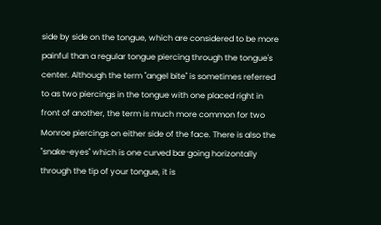side by side on the tongue, which are considered to be more painful than a regular tongue piercing through the tongue's center. Although the term "angel bite" is sometimes referred to as two piercings in the tongue with one placed right in front of another, the term is much more common for two Monroe piercings on either side of the face. There is also the "snake-eyes" which is one curved bar going horizontally through the tip of your tongue, it is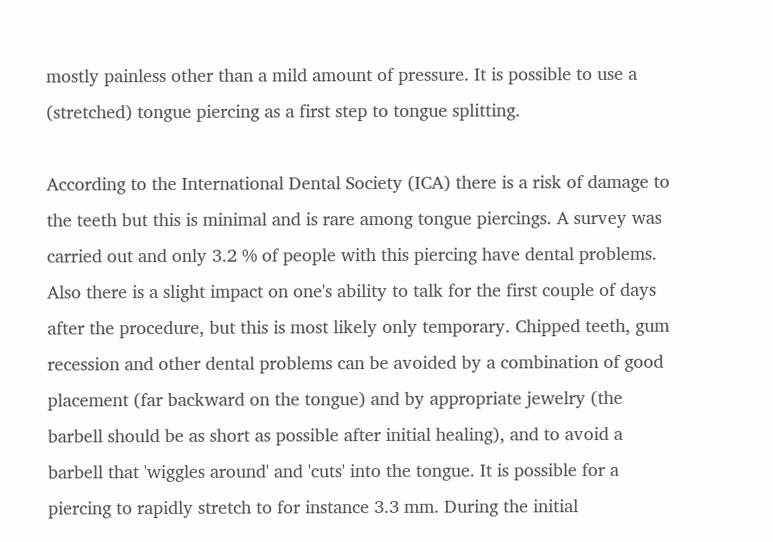mostly painless other than a mild amount of pressure. It is possible to use a (stretched) tongue piercing as a first step to tongue splitting.

According to the International Dental Society (ICA) there is a risk of damage to the teeth but this is minimal and is rare among tongue piercings. A survey was carried out and only 3.2 % of people with this piercing have dental problems. Also there is a slight impact on one's ability to talk for the first couple of days after the procedure, but this is most likely only temporary. Chipped teeth, gum recession and other dental problems can be avoided by a combination of good placement (far backward on the tongue) and by appropriate jewelry (the barbell should be as short as possible after initial healing), and to avoid a barbell that 'wiggles around' and 'cuts' into the tongue. It is possible for a piercing to rapidly stretch to for instance 3.3 mm. During the initial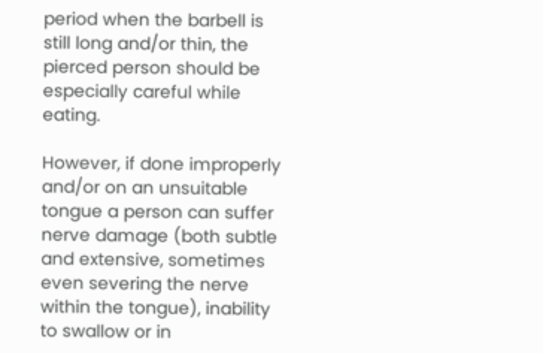period when the barbell is still long and/or thin, the pierced person should be especially careful while eating.

However, if done improperly and/or on an unsuitable tongue a person can suffer nerve damage (both subtle and extensive, sometimes even severing the nerve within the tongue), inability to swallow or in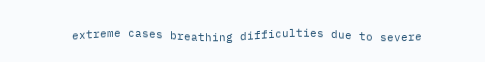extreme cases breathing difficulties due to severe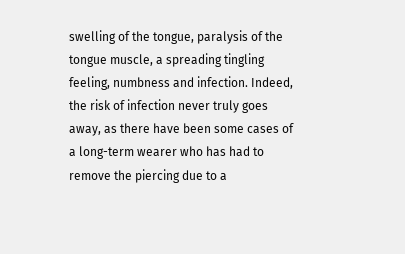swelling of the tongue, paralysis of the tongue muscle, a spreading tingling feeling, numbness and infection. Indeed, the risk of infection never truly goes away, as there have been some cases of a long-term wearer who has had to remove the piercing due to a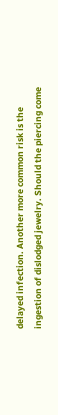delayed infection. Another more common risk is the ingestion of dislodged jewelry. Should the piercing come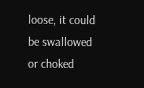loose, it could be swallowed or choked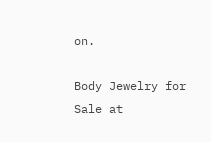on.

Body Jewelry for Sale at